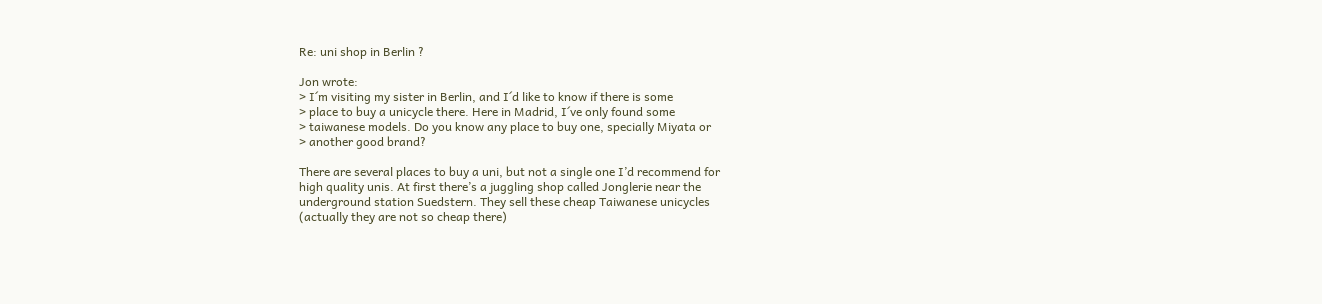Re: uni shop in Berlin ?

Jon wrote:
> I´m visiting my sister in Berlin, and I´d like to know if there is some
> place to buy a unicycle there. Here in Madrid, I´ve only found some
> taiwanese models. Do you know any place to buy one, specially Miyata or
> another good brand?

There are several places to buy a uni, but not a single one I’d recommend for
high quality unis. At first there’s a juggling shop called Jonglerie near the
underground station Suedstern. They sell these cheap Taiwanese unicycles
(actually they are not so cheap there)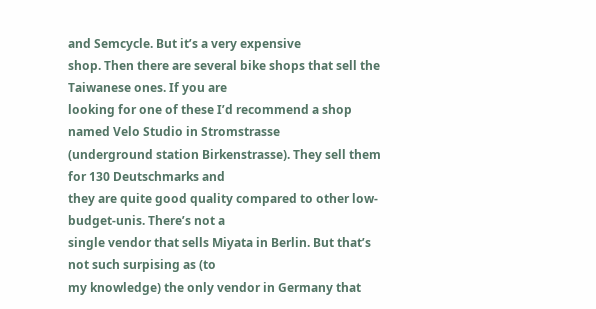and Semcycle. But it’s a very expensive
shop. Then there are several bike shops that sell the Taiwanese ones. If you are
looking for one of these I’d recommend a shop named Velo Studio in Stromstrasse
(underground station Birkenstrasse). They sell them for 130 Deutschmarks and
they are quite good quality compared to other low-budget-unis. There’s not a
single vendor that sells Miyata in Berlin. But that’s not such surpising as (to
my knowledge) the only vendor in Germany that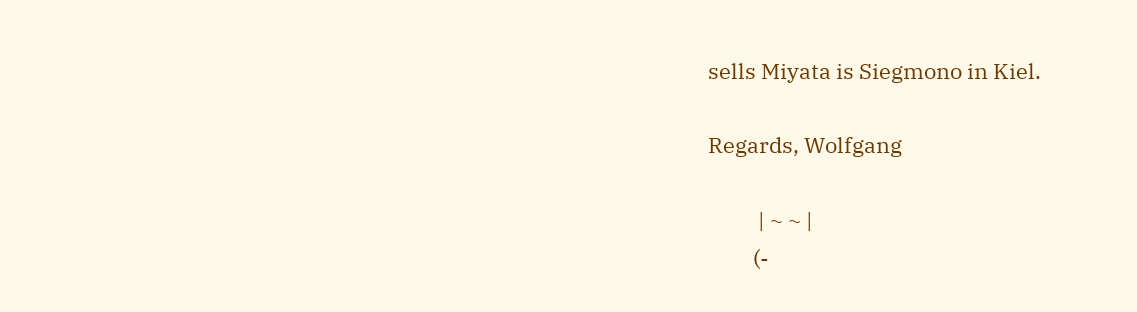sells Miyata is Siegmono in Kiel.

Regards, Wolfgang

          | ~ ~ |
         (-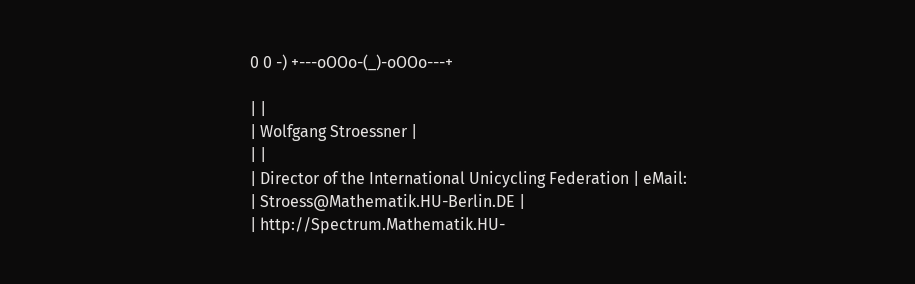0 0 -) +---oOOo-(_)-oOOo---+

| |
| Wolfgang Stroessner |
| |
| Director of the International Unicycling Federation | eMail:
| Stroess@Mathematik.HU-Berlin.DE |
| http://Spectrum.Mathematik.HU-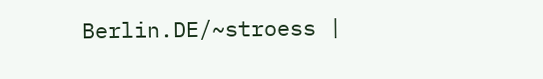Berlin.DE/~stroess |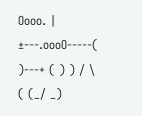Oooo. |
±---.oooO-----( )---+ ( ) ) / \ ( (_/ _)